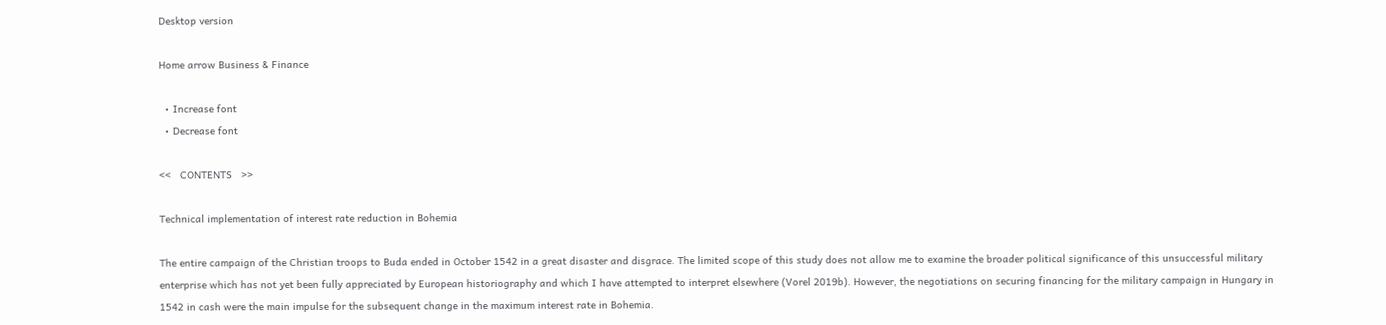Desktop version

Home arrow Business & Finance

  • Increase font
  • Decrease font

<<   CONTENTS   >>

Technical implementation of interest rate reduction in Bohemia

The entire campaign of the Christian troops to Buda ended in October 1542 in a great disaster and disgrace. The limited scope of this study does not allow me to examine the broader political significance of this unsuccessful military enterprise which has not yet been fully appreciated by European historiography and which I have attempted to interpret elsewhere (Vorel 2019b). However, the negotiations on securing financing for the military campaign in Hungary in 1542 in cash were the main impulse for the subsequent change in the maximum interest rate in Bohemia.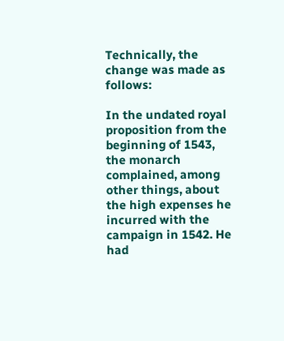Technically, the change was made as follows:

In the undated royal proposition from the beginning of 1543, the monarch complained, among other things, about the high expenses he incurred with the campaign in 1542. He had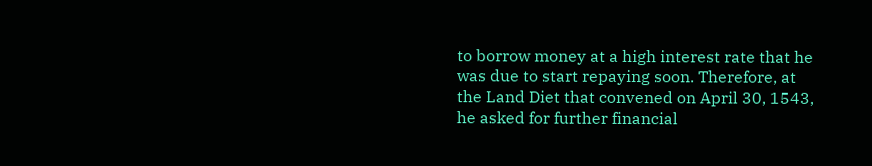to borrow money at a high interest rate that he was due to start repaying soon. Therefore, at the Land Diet that convened on April 30, 1543, he asked for further financial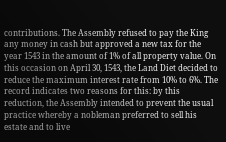contributions. The Assembly refused to pay the King any money in cash but approved a new tax for the year 1543 in the amount of 1% of all property value. On this occasion on April 30, 1543, the Land Diet decided to reduce the maximum interest rate from 10% to 6%. The record indicates two reasons for this: by this reduction, the Assembly intended to prevent the usual practice whereby a nobleman preferred to sell his estate and to live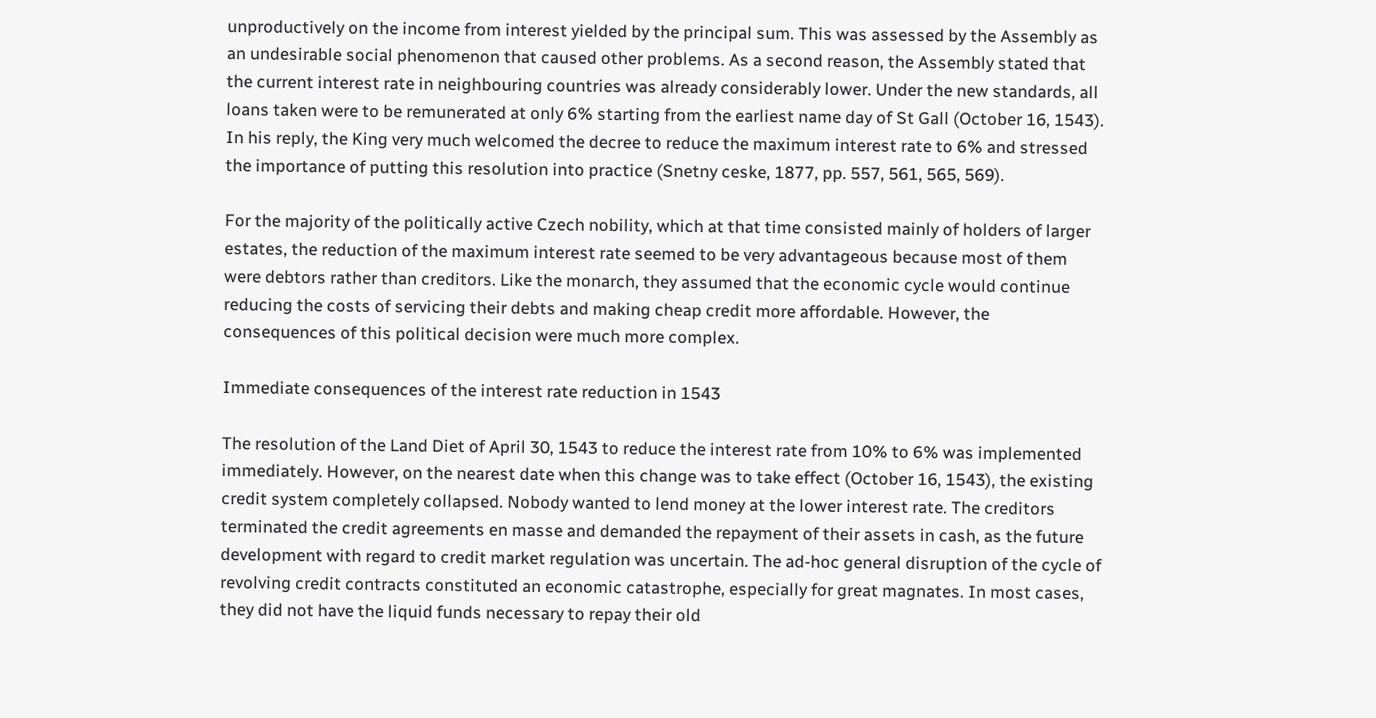unproductively on the income from interest yielded by the principal sum. This was assessed by the Assembly as an undesirable social phenomenon that caused other problems. As a second reason, the Assembly stated that the current interest rate in neighbouring countries was already considerably lower. Under the new standards, all loans taken were to be remunerated at only 6% starting from the earliest name day of St Gall (October 16, 1543). In his reply, the King very much welcomed the decree to reduce the maximum interest rate to 6% and stressed the importance of putting this resolution into practice (Snetny ceske, 1877, pp. 557, 561, 565, 569).

For the majority of the politically active Czech nobility, which at that time consisted mainly of holders of larger estates, the reduction of the maximum interest rate seemed to be very advantageous because most of them were debtors rather than creditors. Like the monarch, they assumed that the economic cycle would continue reducing the costs of servicing their debts and making cheap credit more affordable. However, the consequences of this political decision were much more complex.

Immediate consequences of the interest rate reduction in 1543

The resolution of the Land Diet of April 30, 1543 to reduce the interest rate from 10% to 6% was implemented immediately. However, on the nearest date when this change was to take effect (October 16, 1543), the existing credit system completely collapsed. Nobody wanted to lend money at the lower interest rate. The creditors terminated the credit agreements en masse and demanded the repayment of their assets in cash, as the future development with regard to credit market regulation was uncertain. The ad-hoc general disruption of the cycle of revolving credit contracts constituted an economic catastrophe, especially for great magnates. In most cases, they did not have the liquid funds necessary to repay their old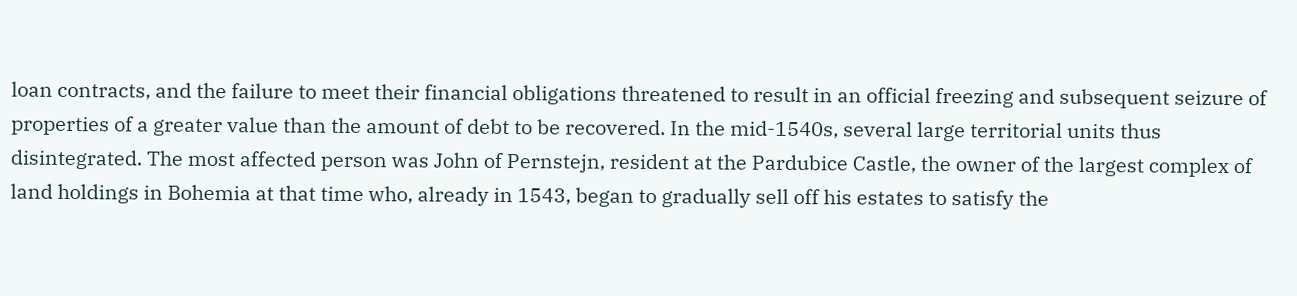loan contracts, and the failure to meet their financial obligations threatened to result in an official freezing and subsequent seizure of properties of a greater value than the amount of debt to be recovered. In the mid-1540s, several large territorial units thus disintegrated. The most affected person was John of Pernstejn, resident at the Pardubice Castle, the owner of the largest complex of land holdings in Bohemia at that time who, already in 1543, began to gradually sell off his estates to satisfy the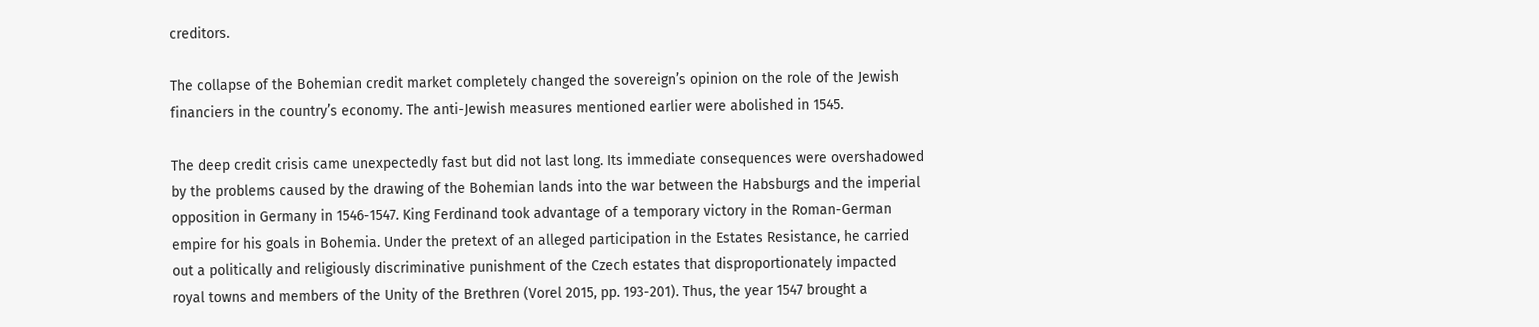creditors.

The collapse of the Bohemian credit market completely changed the sovereign’s opinion on the role of the Jewish financiers in the country’s economy. The anti-Jewish measures mentioned earlier were abolished in 1545.

The deep credit crisis came unexpectedly fast but did not last long. Its immediate consequences were overshadowed by the problems caused by the drawing of the Bohemian lands into the war between the Habsburgs and the imperial opposition in Germany in 1546-1547. King Ferdinand took advantage of a temporary victory in the Roman-German empire for his goals in Bohemia. Under the pretext of an alleged participation in the Estates Resistance, he carried out a politically and religiously discriminative punishment of the Czech estates that disproportionately impacted royal towns and members of the Unity of the Brethren (Vorel 2015, pp. 193-201). Thus, the year 1547 brought a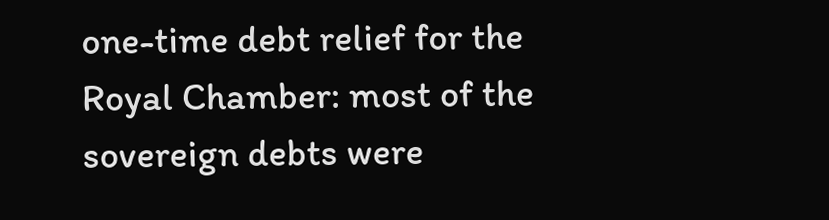one-time debt relief for the Royal Chamber: most of the sovereign debts were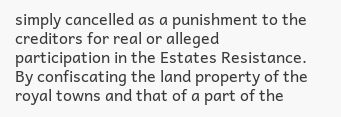simply cancelled as a punishment to the creditors for real or alleged participation in the Estates Resistance. By confiscating the land property of the royal towns and that of a part of the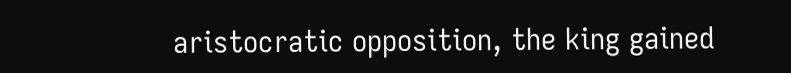aristocratic opposition, the king gained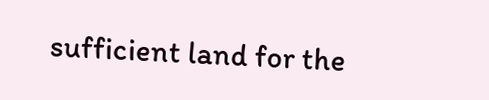sufficient land for the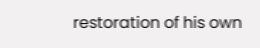restoration of his own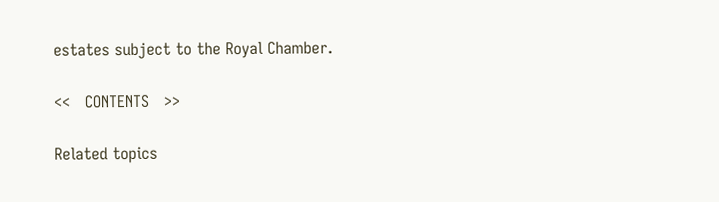estates subject to the Royal Chamber.

<<   CONTENTS   >>

Related topics